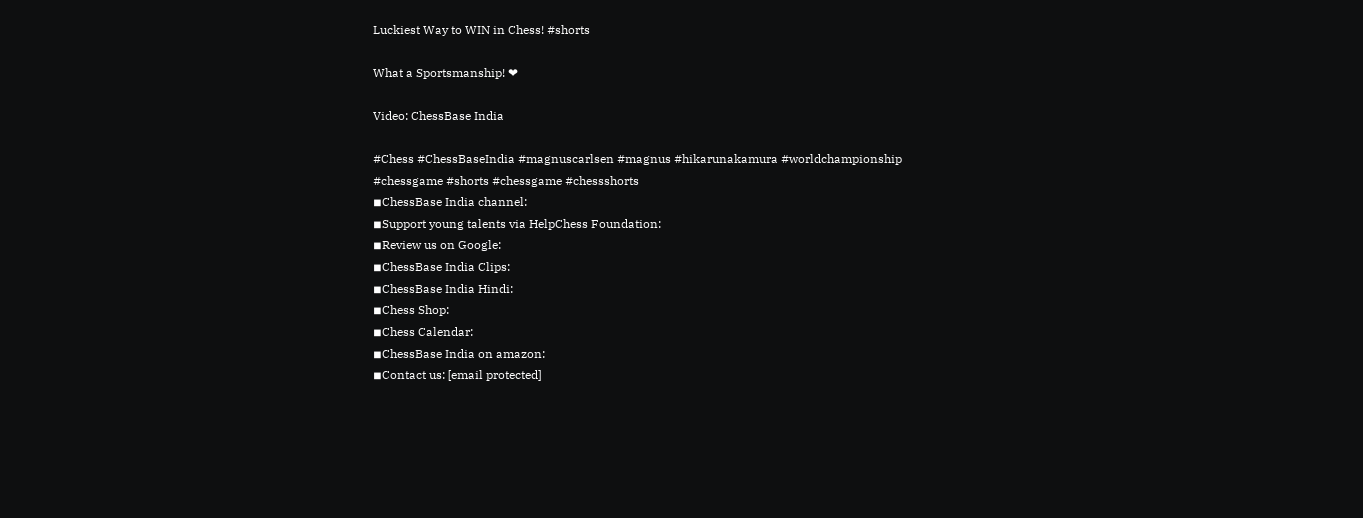Luckiest Way to WIN in Chess! #shorts

What a Sportsmanship! ❤

Video: ChessBase India

#Chess #ChessBaseIndia #magnuscarlsen #magnus #hikarunakamura #worldchampionship #chessgame #shorts #chessgame #chessshorts
◾ChessBase India channel:
◾Support young talents via HelpChess Foundation:
◾Review us on Google:
◾ChessBase India Clips:
◾ChessBase India Hindi:
◾Chess Shop:
◾Chess Calendar:
◾ChessBase India on amazon:
◾Contact us: [email protected]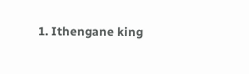1. Ithengane king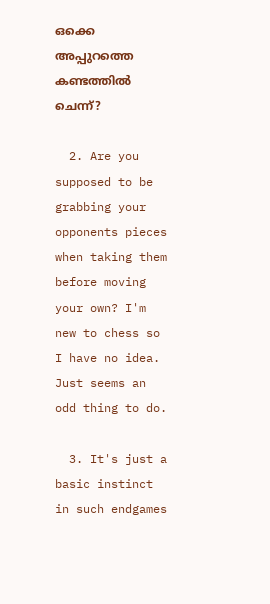ഒക്കെ അപ്പുറത്തെ കണ്ടത്തില്‍ ചെന്ന്?

  2. Are you supposed to be grabbing your opponents pieces when taking them before moving your own? I'm new to chess so I have no idea. Just seems an odd thing to do.

  3. It's just a basic instinct in such endgames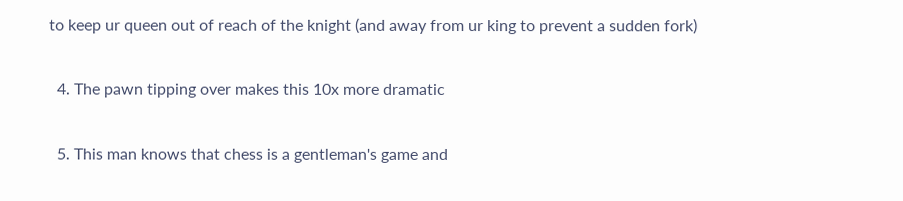to keep ur queen out of reach of the knight (and away from ur king to prevent a sudden fork)

  4. The pawn tipping over makes this 10x more dramatic

  5. This man knows that chess is a gentleman's game and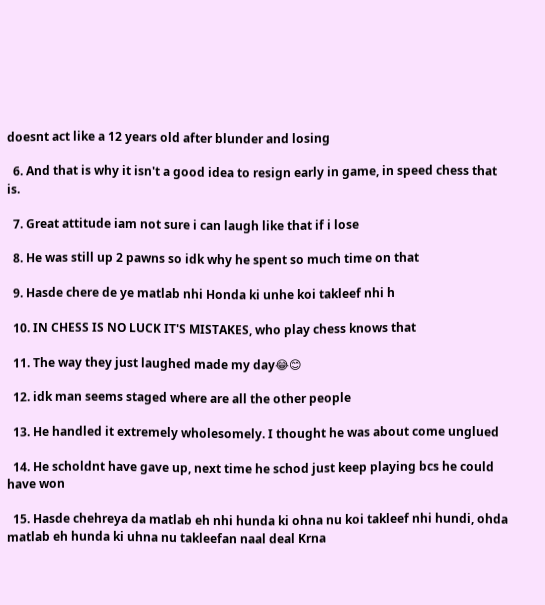doesnt act like a 12 years old after blunder and losing

  6. And that is why it isn't a good idea to resign early in game, in speed chess that is.

  7. Great attitude iam not sure i can laugh like that if i lose

  8. He was still up 2 pawns so idk why he spent so much time on that

  9. Hasde chere de ye matlab nhi Honda ki unhe koi takleef nhi h

  10. IN CHESS IS NO LUCK IT'S MISTAKES, who play chess knows that

  11. The way they just laughed made my day😂😊

  12. idk man seems staged where are all the other people

  13. He handled it extremely wholesomely. I thought he was about come unglued

  14. He scholdnt have gave up, next time he schod just keep playing bcs he could have won

  15. Hasde chehreya da matlab eh nhi hunda ki ohna nu koi takleef nhi hundi, ohda matlab eh hunda ki uhna nu takleefan naal deal Krna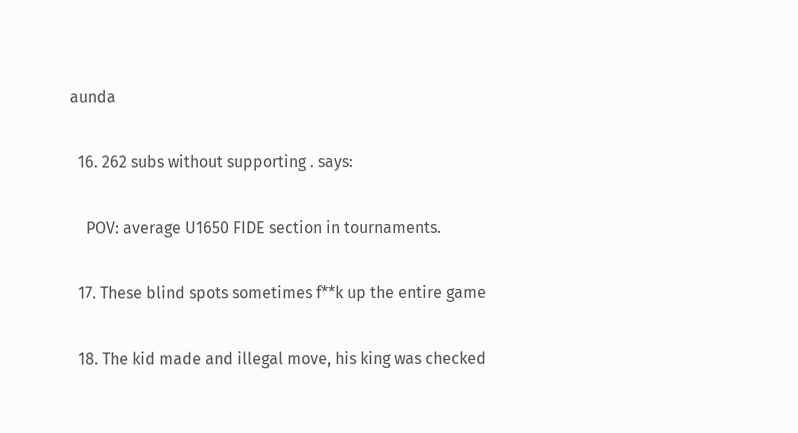aunda

  16. 262 subs without supporting . says:

    POV: average U1650 FIDE section in tournaments.

  17. These blind spots sometimes f**k up the entire game

  18. The kid made and illegal move, his king was checked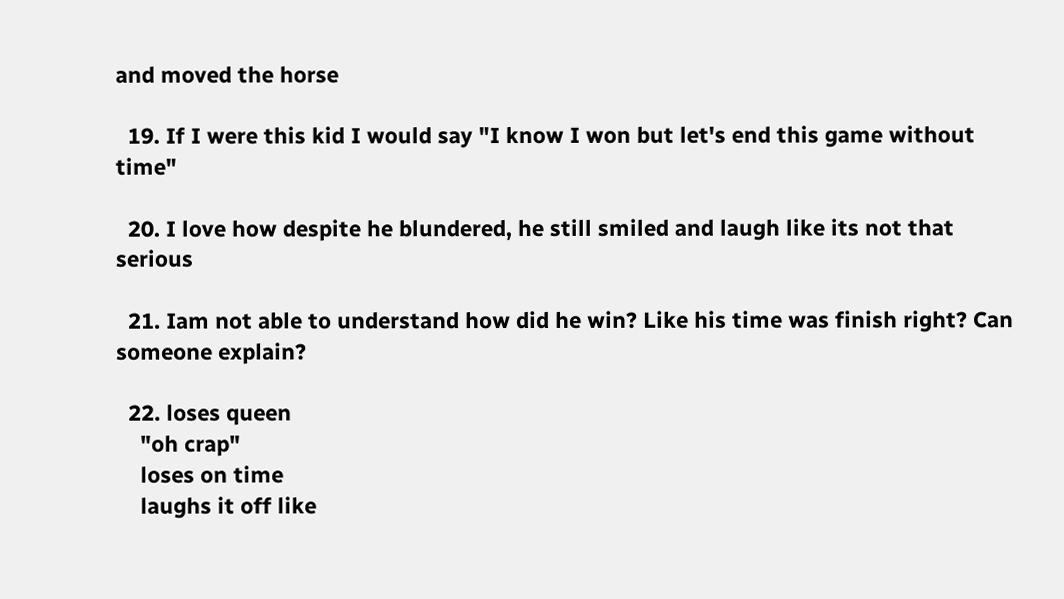and moved the horse

  19. If I were this kid I would say "I know I won but let's end this game without time"

  20. I love how despite he blundered, he still smiled and laugh like its not that serious

  21. Iam not able to understand how did he win? Like his time was finish right? Can someone explain?

  22. loses queen
    "oh crap"
    loses on time
    laughs it off like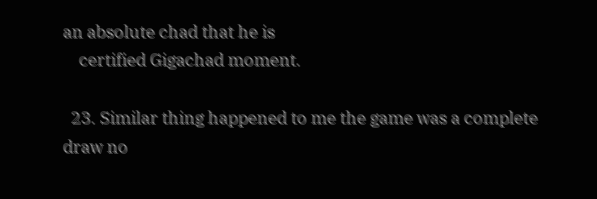an absolute chad that he is
    certified Gigachad moment.

  23. Similar thing happened to me the game was a complete draw no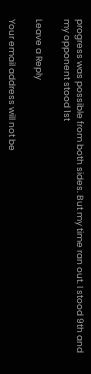progress was possible from both sides. But my time ran out. I stood 9th and my opponent stood 1st

Leave a Reply

Your email address will not be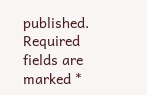published. Required fields are marked *